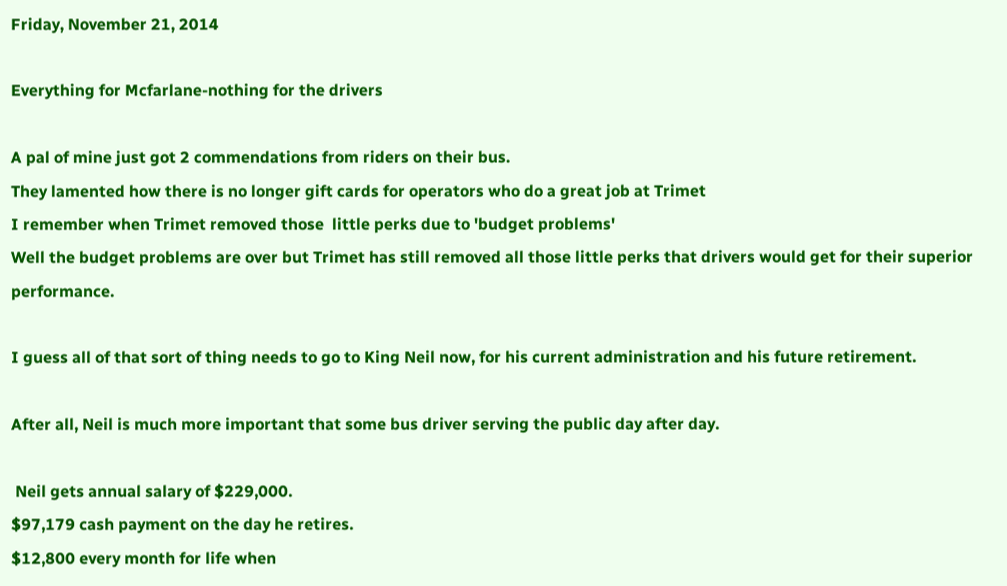Friday, November 21, 2014

Everything for Mcfarlane-nothing for the drivers

A pal of mine just got 2 commendations from riders on their bus.
They lamented how there is no longer gift cards for operators who do a great job at Trimet
I remember when Trimet removed those  little perks due to 'budget problems'
Well the budget problems are over but Trimet has still removed all those little perks that drivers would get for their superior performance.

I guess all of that sort of thing needs to go to King Neil now, for his current administration and his future retirement.

After all, Neil is much more important that some bus driver serving the public day after day.

 Neil gets annual salary of $229,000.
$97,179 cash payment on the day he retires.
$12,800 every month for life when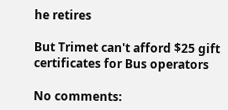he retires

But Trimet can't afford $25 gift certificates for Bus operators

No comments: